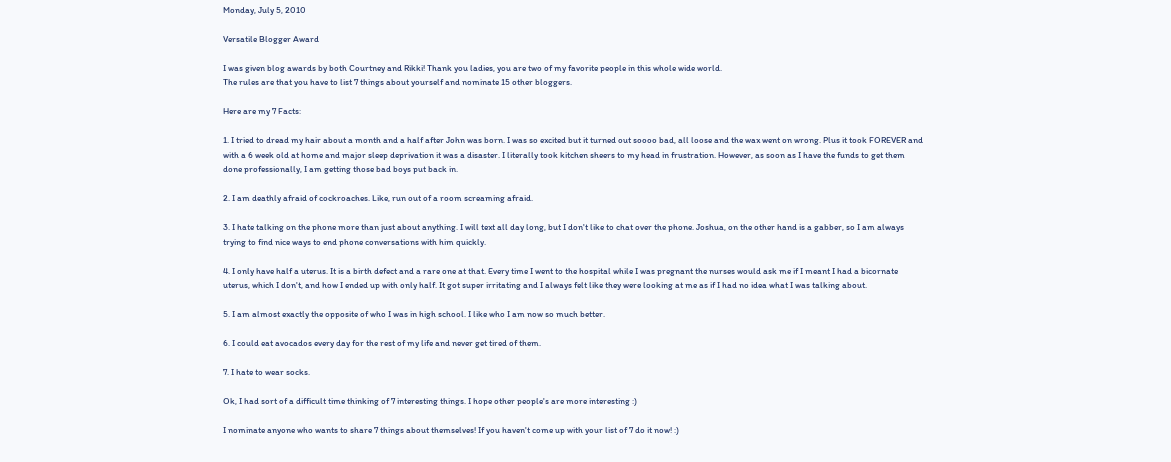Monday, July 5, 2010

Versatile Blogger Award

I was given blog awards by both Courtney and Rikki! Thank you ladies, you are two of my favorite people in this whole wide world.
The rules are that you have to list 7 things about yourself and nominate 15 other bloggers.

Here are my 7 Facts:

1. I tried to dread my hair about a month and a half after John was born. I was so excited but it turned out soooo bad, all loose and the wax went on wrong. Plus it took FOREVER and with a 6 week old at home and major sleep deprivation it was a disaster. I literally took kitchen sheers to my head in frustration. However, as soon as I have the funds to get them done professionally, I am getting those bad boys put back in.

2. I am deathly afraid of cockroaches. Like, run out of a room screaming afraid.

3. I hate talking on the phone more than just about anything. I will text all day long, but I don't like to chat over the phone. Joshua, on the other hand is a gabber, so I am always trying to find nice ways to end phone conversations with him quickly.

4. I only have half a uterus. It is a birth defect and a rare one at that. Every time I went to the hospital while I was pregnant the nurses would ask me if I meant I had a bicornate uterus, which I don't, and how I ended up with only half. It got super irritating and I always felt like they were looking at me as if I had no idea what I was talking about.

5. I am almost exactly the opposite of who I was in high school. I like who I am now so much better.

6. I could eat avocados every day for the rest of my life and never get tired of them.

7. I hate to wear socks.

Ok, I had sort of a difficult time thinking of 7 interesting things. I hope other people's are more interesting :)

I nominate anyone who wants to share 7 things about themselves! If you haven't come up with your list of 7 do it now! :)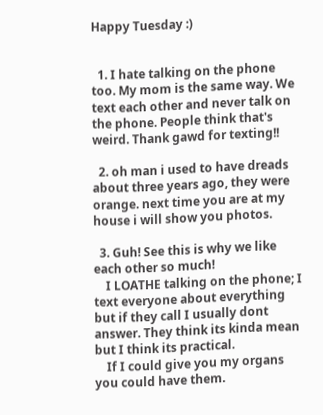Happy Tuesday :)


  1. I hate talking on the phone too. My mom is the same way. We text each other and never talk on the phone. People think that's weird. Thank gawd for texting!!

  2. oh man i used to have dreads about three years ago, they were orange. next time you are at my house i will show you photos.

  3. Guh! See this is why we like each other so much!
    I LOATHE talking on the phone; I text everyone about everything but if they call I usually dont answer. They think its kinda mean but I think its practical.
    If I could give you my organs you could have them.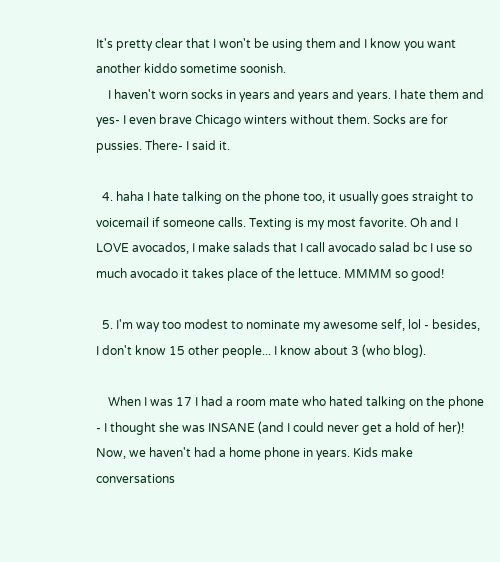It's pretty clear that I won't be using them and I know you want another kiddo sometime soonish.
    I haven't worn socks in years and years and years. I hate them and yes- I even brave Chicago winters without them. Socks are for pussies. There- I said it.

  4. haha I hate talking on the phone too, it usually goes straight to voicemail if someone calls. Texting is my most favorite. Oh and I LOVE avocados, I make salads that I call avocado salad bc I use so much avocado it takes place of the lettuce. MMMM so good!

  5. I'm way too modest to nominate my awesome self, lol - besides, I don't know 15 other people... I know about 3 (who blog).

    When I was 17 I had a room mate who hated talking on the phone - I thought she was INSANE (and I could never get a hold of her)! Now, we haven't had a home phone in years. Kids make conversations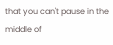that you can't pause in the middle of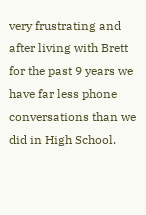very frustrating and after living with Brett for the past 9 years we have far less phone conversations than we did in High School.